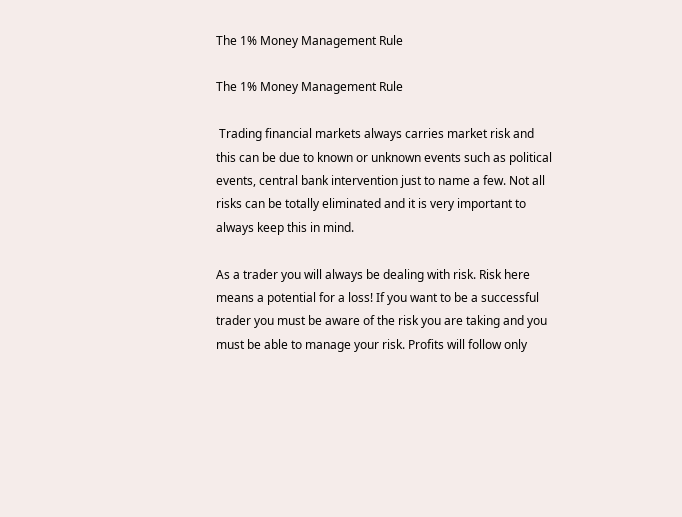The 1% Money Management Rule

The 1% Money Management Rule

 Trading financial markets always carries market risk and this can be due to known or unknown events such as political events, central bank intervention just to name a few. Not all risks can be totally eliminated and it is very important to always keep this in mind.

As a trader you will always be dealing with risk. Risk here means a potential for a loss! If you want to be a successful trader you must be aware of the risk you are taking and you must be able to manage your risk. Profits will follow only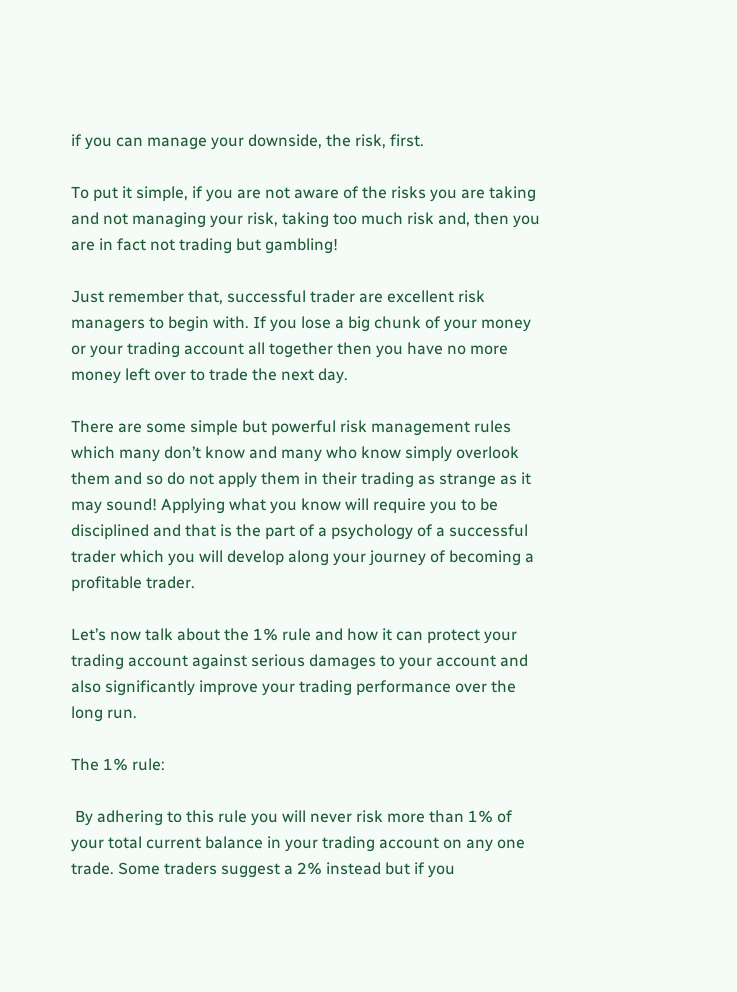if you can manage your downside, the risk, first.

To put it simple, if you are not aware of the risks you are taking and not managing your risk, taking too much risk and, then you are in fact not trading but gambling!

Just remember that, successful trader are excellent risk managers to begin with. If you lose a big chunk of your money or your trading account all together then you have no more money left over to trade the next day.

There are some simple but powerful risk management rules which many don’t know and many who know simply overlook them and so do not apply them in their trading as strange as it may sound! Applying what you know will require you to be disciplined and that is the part of a psychology of a successful trader which you will develop along your journey of becoming a profitable trader.

Let’s now talk about the 1% rule and how it can protect your trading account against serious damages to your account and also significantly improve your trading performance over the long run.

The 1% rule:

 By adhering to this rule you will never risk more than 1% of your total current balance in your trading account on any one trade. Some traders suggest a 2% instead but if you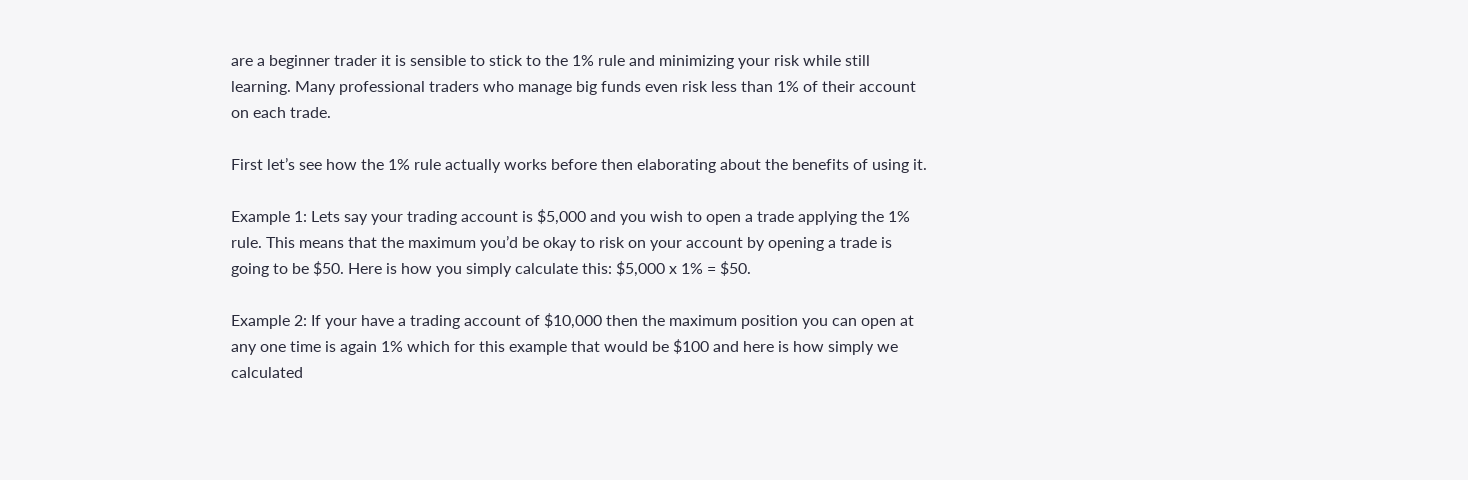are a beginner trader it is sensible to stick to the 1% rule and minimizing your risk while still learning. Many professional traders who manage big funds even risk less than 1% of their account on each trade.

First let’s see how the 1% rule actually works before then elaborating about the benefits of using it.

Example 1: Lets say your trading account is $5,000 and you wish to open a trade applying the 1% rule. This means that the maximum you’d be okay to risk on your account by opening a trade is going to be $50. Here is how you simply calculate this: $5,000 x 1% = $50.

Example 2: If your have a trading account of $10,000 then the maximum position you can open at any one time is again 1% which for this example that would be $100 and here is how simply we calculated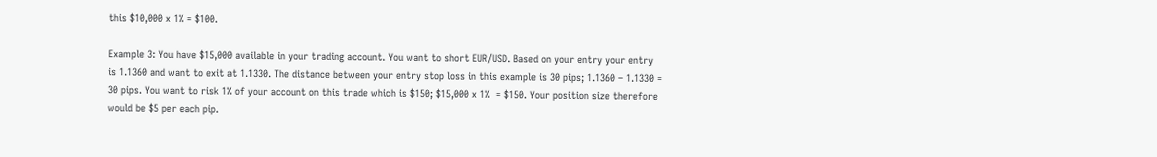this $10,000 x 1% = $100.

Example 3: You have $15,000 available in your trading account. You want to short EUR/USD. Based on your entry your entry is 1.1360 and want to exit at 1.1330. The distance between your entry stop loss in this example is 30 pips; 1.1360 – 1.1330 = 30 pips. You want to risk 1% of your account on this trade which is $150; $15,000 x 1%  = $150. Your position size therefore would be $5 per each pip.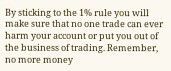By sticking to the 1% rule you will make sure that no one trade can ever harm your account or put you out of the business of trading. Remember, no more money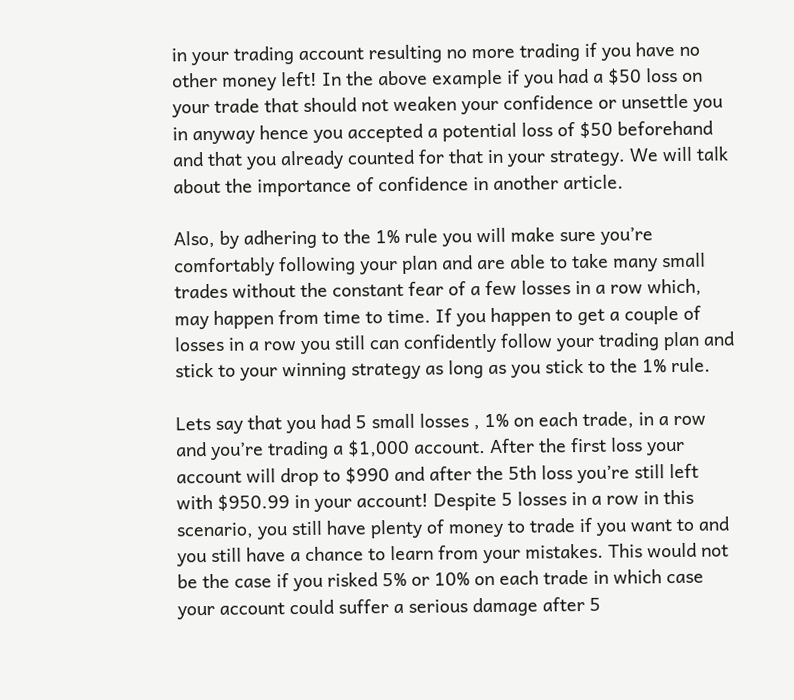in your trading account resulting no more trading if you have no other money left! In the above example if you had a $50 loss on your trade that should not weaken your confidence or unsettle you in anyway hence you accepted a potential loss of $50 beforehand and that you already counted for that in your strategy. We will talk about the importance of confidence in another article.

Also, by adhering to the 1% rule you will make sure you’re comfortably following your plan and are able to take many small trades without the constant fear of a few losses in a row which, may happen from time to time. If you happen to get a couple of losses in a row you still can confidently follow your trading plan and stick to your winning strategy as long as you stick to the 1% rule.

Lets say that you had 5 small losses , 1% on each trade, in a row and you’re trading a $1,000 account. After the first loss your account will drop to $990 and after the 5th loss you’re still left with $950.99 in your account! Despite 5 losses in a row in this scenario, you still have plenty of money to trade if you want to and you still have a chance to learn from your mistakes. This would not be the case if you risked 5% or 10% on each trade in which case your account could suffer a serious damage after 5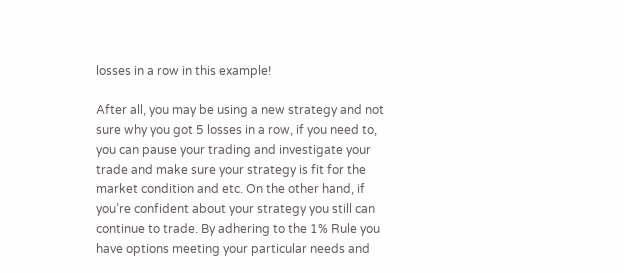losses in a row in this example!

After all, you may be using a new strategy and not sure why you got 5 losses in a row, if you need to, you can pause your trading and investigate your trade and make sure your strategy is fit for the market condition and etc. On the other hand, if you’re confident about your strategy you still can continue to trade. By adhering to the 1% Rule you have options meeting your particular needs and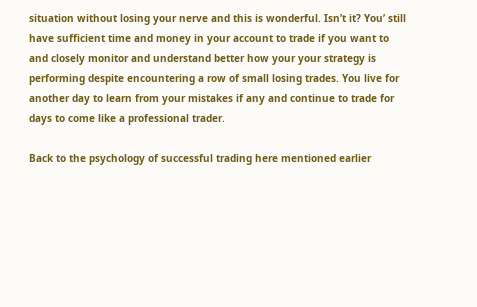situation without losing your nerve and this is wonderful. Isn’t it? You’ still have sufficient time and money in your account to trade if you want to and closely monitor and understand better how your your strategy is performing despite encountering a row of small losing trades. You live for another day to learn from your mistakes if any and continue to trade for days to come like a professional trader.

Back to the psychology of successful trading here mentioned earlier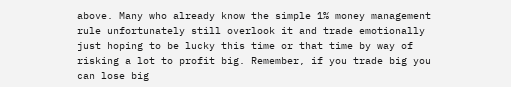above. Many who already know the simple 1% money management rule unfortunately still overlook it and trade emotionally just hoping to be lucky this time or that time by way of risking a lot to profit big. Remember, if you trade big you can lose big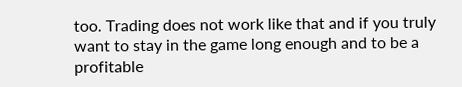too. Trading does not work like that and if you truly want to stay in the game long enough and to be a profitable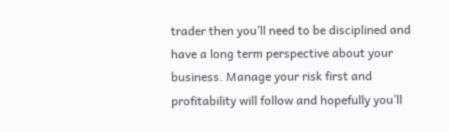trader then you’ll need to be disciplined and have a long term perspective about your business. Manage your risk first and profitability will follow and hopefully you’ll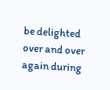be delighted over and over again during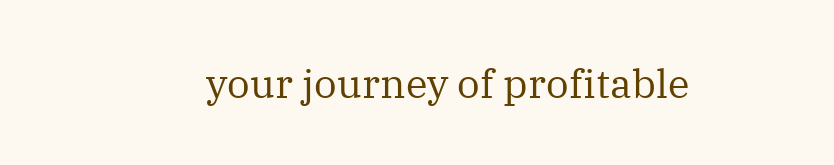your journey of profitable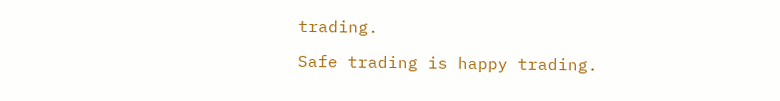trading.

Safe trading is happy trading.